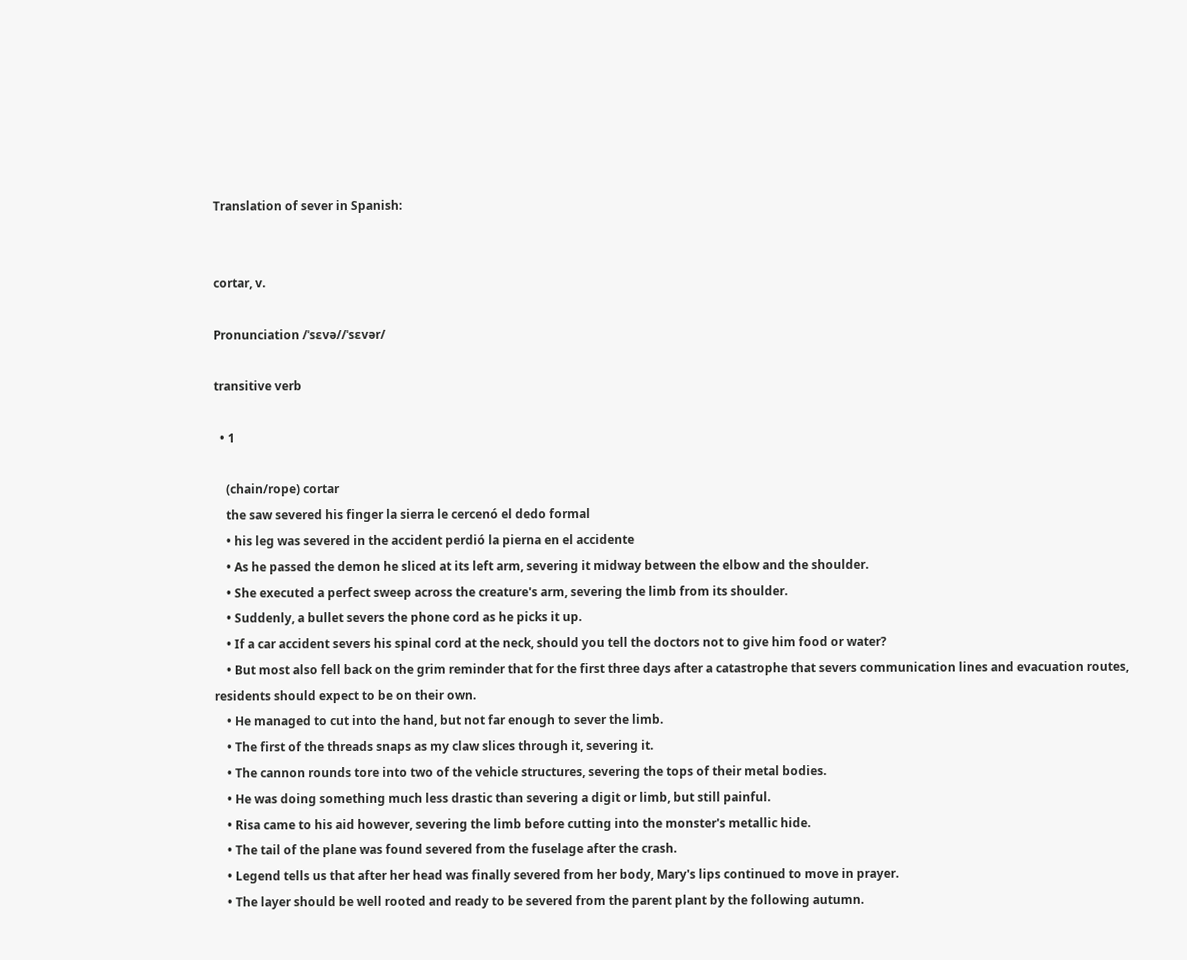Translation of sever in Spanish:


cortar, v.

Pronunciation /ˈsɛvə//ˈsɛvər/

transitive verb

  • 1

    (chain/rope) cortar
    the saw severed his finger la sierra le cercenó el dedo formal
    • his leg was severed in the accident perdió la pierna en el accidente
    • As he passed the demon he sliced at its left arm, severing it midway between the elbow and the shoulder.
    • She executed a perfect sweep across the creature's arm, severing the limb from its shoulder.
    • Suddenly, a bullet severs the phone cord as he picks it up.
    • If a car accident severs his spinal cord at the neck, should you tell the doctors not to give him food or water?
    • But most also fell back on the grim reminder that for the first three days after a catastrophe that severs communication lines and evacuation routes, residents should expect to be on their own.
    • He managed to cut into the hand, but not far enough to sever the limb.
    • The first of the threads snaps as my claw slices through it, severing it.
    • The cannon rounds tore into two of the vehicle structures, severing the tops of their metal bodies.
    • He was doing something much less drastic than severing a digit or limb, but still painful.
    • Risa came to his aid however, severing the limb before cutting into the monster's metallic hide.
    • The tail of the plane was found severed from the fuselage after the crash.
    • Legend tells us that after her head was finally severed from her body, Mary's lips continued to move in prayer.
    • The layer should be well rooted and ready to be severed from the parent plant by the following autumn.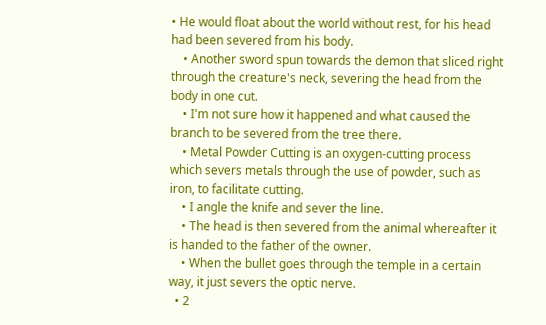• He would float about the world without rest, for his head had been severed from his body.
    • Another sword spun towards the demon that sliced right through the creature's neck, severing the head from the body in one cut.
    • I'm not sure how it happened and what caused the branch to be severed from the tree there.
    • Metal Powder Cutting is an oxygen-cutting process which severs metals through the use of powder, such as iron, to facilitate cutting.
    • I angle the knife and sever the line.
    • The head is then severed from the animal whereafter it is handed to the father of the owner.
    • When the bullet goes through the temple in a certain way, it just severs the optic nerve.
  • 2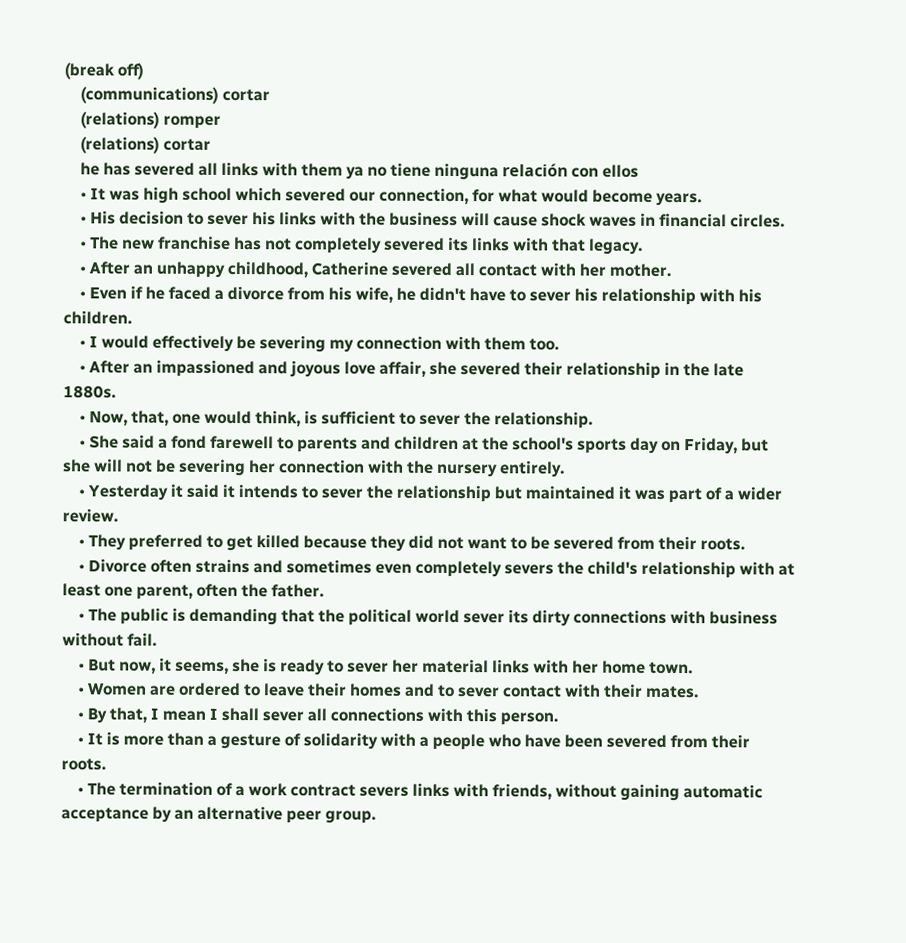(break off)
    (communications) cortar
    (relations) romper
    (relations) cortar
    he has severed all links with them ya no tiene ninguna relación con ellos
    • It was high school which severed our connection, for what would become years.
    • His decision to sever his links with the business will cause shock waves in financial circles.
    • The new franchise has not completely severed its links with that legacy.
    • After an unhappy childhood, Catherine severed all contact with her mother.
    • Even if he faced a divorce from his wife, he didn't have to sever his relationship with his children.
    • I would effectively be severing my connection with them too.
    • After an impassioned and joyous love affair, she severed their relationship in the late 1880s.
    • Now, that, one would think, is sufficient to sever the relationship.
    • She said a fond farewell to parents and children at the school's sports day on Friday, but she will not be severing her connection with the nursery entirely.
    • Yesterday it said it intends to sever the relationship but maintained it was part of a wider review.
    • They preferred to get killed because they did not want to be severed from their roots.
    • Divorce often strains and sometimes even completely severs the child's relationship with at least one parent, often the father.
    • The public is demanding that the political world sever its dirty connections with business without fail.
    • But now, it seems, she is ready to sever her material links with her home town.
    • Women are ordered to leave their homes and to sever contact with their mates.
    • By that, I mean I shall sever all connections with this person.
    • It is more than a gesture of solidarity with a people who have been severed from their roots.
    • The termination of a work contract severs links with friends, without gaining automatic acceptance by an alternative peer group.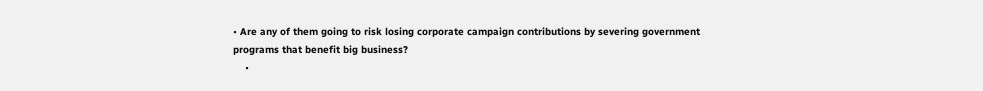• Are any of them going to risk losing corporate campaign contributions by severing government programs that benefit big business?
    •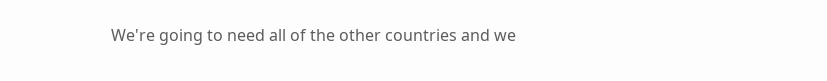We're going to need all of the other countries and we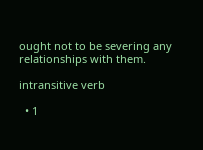ought not to be severing any relationships with them.

intransitive verb

  • 1